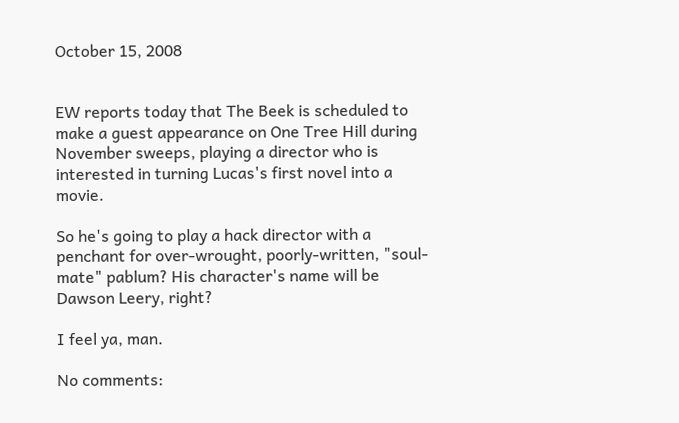October 15, 2008


EW reports today that The Beek is scheduled to make a guest appearance on One Tree Hill during November sweeps, playing a director who is interested in turning Lucas's first novel into a movie.

So he's going to play a hack director with a penchant for over-wrought, poorly-written, "soul-mate" pablum? His character's name will be Dawson Leery, right?

I feel ya, man.

No comments: